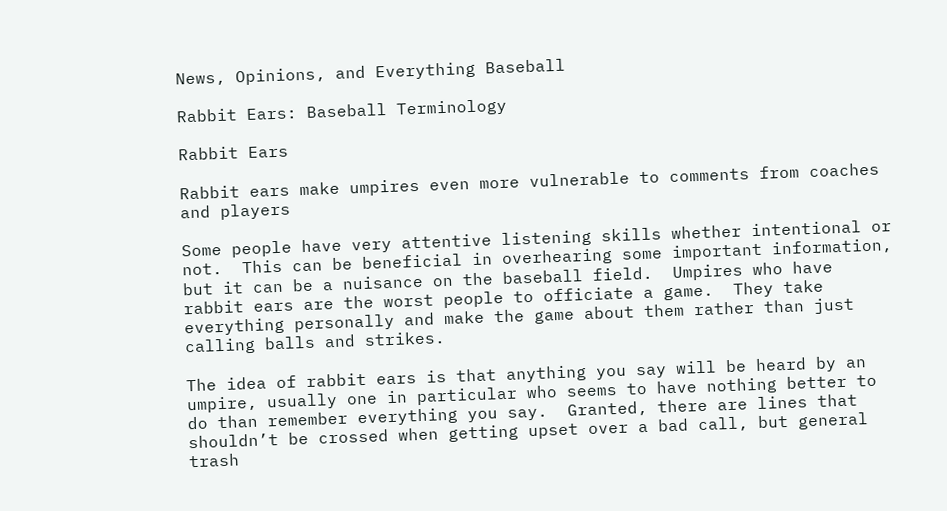News, Opinions, and Everything Baseball

Rabbit Ears: Baseball Terminology

Rabbit Ears

Rabbit ears make umpires even more vulnerable to comments from coaches and players

Some people have very attentive listening skills whether intentional or not.  This can be beneficial in overhearing some important information, but it can be a nuisance on the baseball field.  Umpires who have rabbit ears are the worst people to officiate a game.  They take everything personally and make the game about them rather than just calling balls and strikes.

The idea of rabbit ears is that anything you say will be heard by an umpire, usually one in particular who seems to have nothing better to do than remember everything you say.  Granted, there are lines that shouldn’t be crossed when getting upset over a bad call, but general trash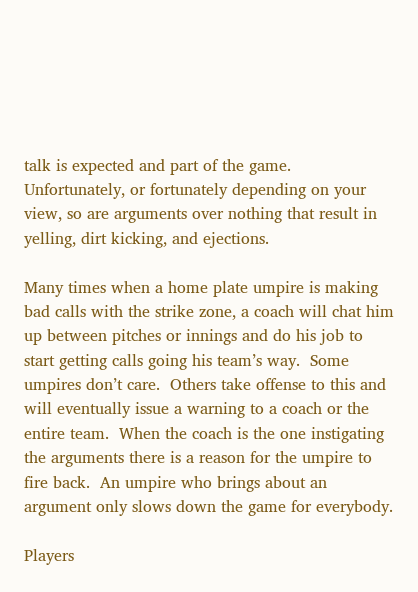talk is expected and part of the game.  Unfortunately, or fortunately depending on your view, so are arguments over nothing that result in yelling, dirt kicking, and ejections.

Many times when a home plate umpire is making bad calls with the strike zone, a coach will chat him up between pitches or innings and do his job to start getting calls going his team’s way.  Some umpires don’t care.  Others take offense to this and will eventually issue a warning to a coach or the entire team.  When the coach is the one instigating the arguments there is a reason for the umpire to fire back.  An umpire who brings about an argument only slows down the game for everybody.

Players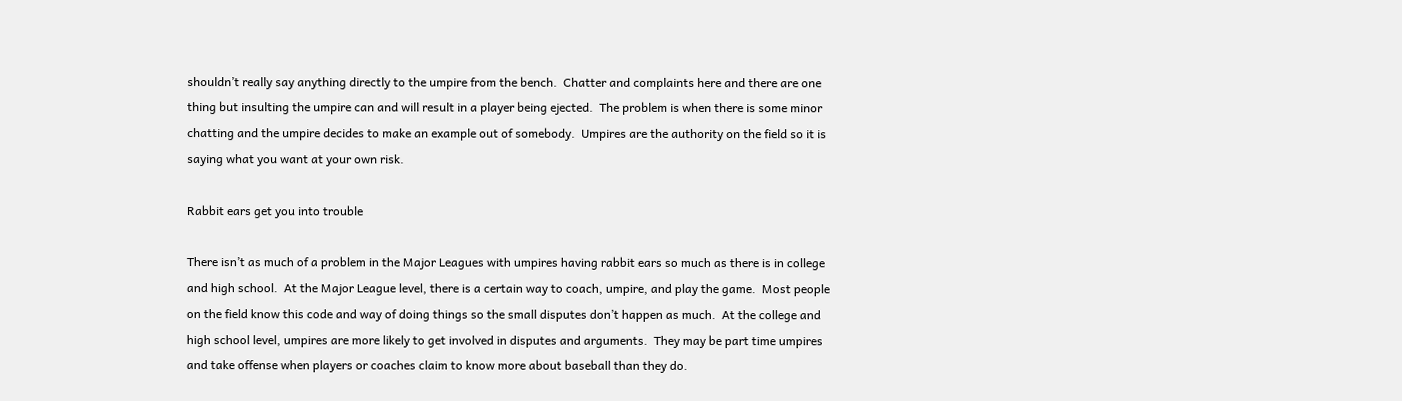shouldn’t really say anything directly to the umpire from the bench.  Chatter and complaints here and there are one thing but insulting the umpire can and will result in a player being ejected.  The problem is when there is some minor chatting and the umpire decides to make an example out of somebody.  Umpires are the authority on the field so it is saying what you want at your own risk.

Rabbit ears get you into trouble

There isn’t as much of a problem in the Major Leagues with umpires having rabbit ears so much as there is in college and high school.  At the Major League level, there is a certain way to coach, umpire, and play the game.  Most people on the field know this code and way of doing things so the small disputes don’t happen as much.  At the college and high school level, umpires are more likely to get involved in disputes and arguments.  They may be part time umpires and take offense when players or coaches claim to know more about baseball than they do.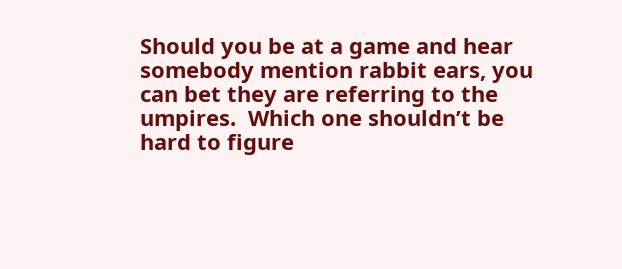Should you be at a game and hear somebody mention rabbit ears, you can bet they are referring to the umpires.  Which one shouldn’t be hard to figure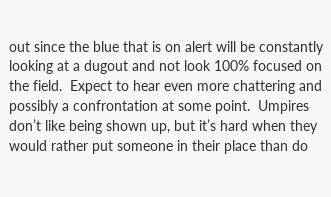out since the blue that is on alert will be constantly looking at a dugout and not look 100% focused on the field.  Expect to hear even more chattering and possibly a confrontation at some point.  Umpires don’t like being shown up, but it’s hard when they would rather put someone in their place than do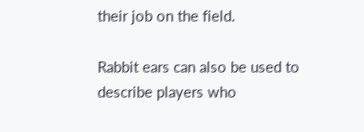their job on the field.

Rabbit ears can also be used to describe players who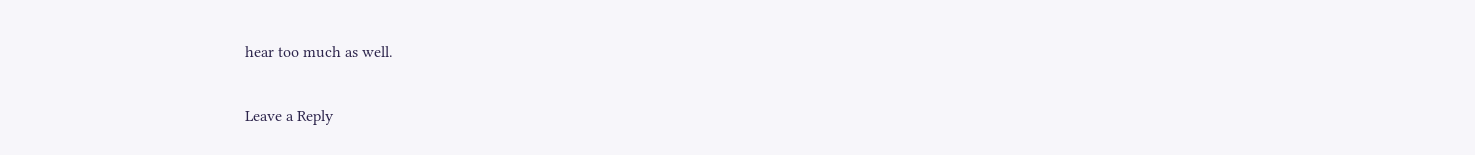hear too much as well.

Leave a Reply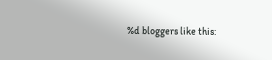%d bloggers like this: